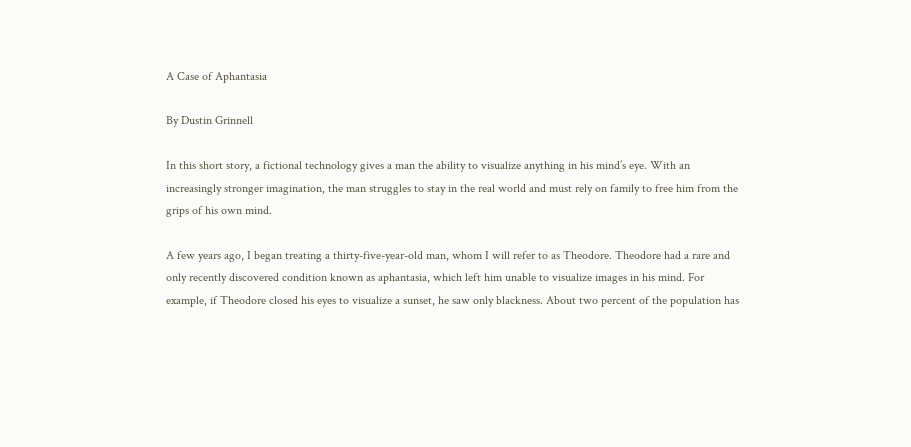A Case of Aphantasia

By Dustin Grinnell

In this short story, a fictional technology gives a man the ability to visualize anything in his mind’s eye. With an increasingly stronger imagination, the man struggles to stay in the real world and must rely on family to free him from the grips of his own mind.

A few years ago, I began treating a thirty-five-year-old man, whom I will refer to as Theodore. Theodore had a rare and only recently discovered condition known as aphantasia, which left him unable to visualize images in his mind. For example, if Theodore closed his eyes to visualize a sunset, he saw only blackness. About two percent of the population has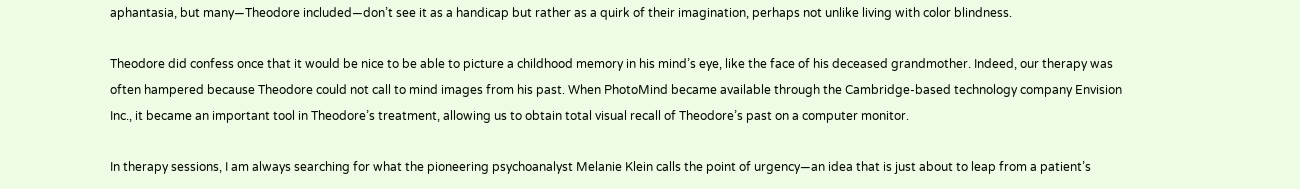aphantasia, but many—Theodore included—don’t see it as a handicap but rather as a quirk of their imagination, perhaps not unlike living with color blindness.

Theodore did confess once that it would be nice to be able to picture a childhood memory in his mind’s eye, like the face of his deceased grandmother. Indeed, our therapy was often hampered because Theodore could not call to mind images from his past. When PhotoMind became available through the Cambridge-based technology company Envision Inc., it became an important tool in Theodore’s treatment, allowing us to obtain total visual recall of Theodore’s past on a computer monitor.

In therapy sessions, I am always searching for what the pioneering psychoanalyst Melanie Klein calls the point of urgency—an idea that is just about to leap from a patient’s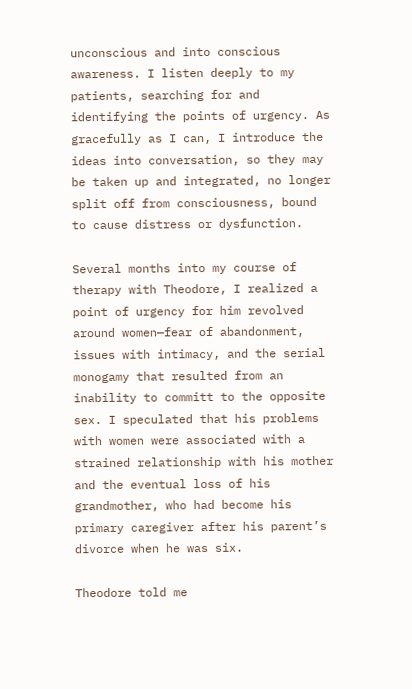unconscious and into conscious awareness. I listen deeply to my patients, searching for and identifying the points of urgency. As gracefully as I can, I introduce the ideas into conversation, so they may be taken up and integrated, no longer split off from consciousness, bound to cause distress or dysfunction.

Several months into my course of therapy with Theodore, I realized a point of urgency for him revolved around women—fear of abandonment, issues with intimacy, and the serial monogamy that resulted from an inability to committ to the opposite sex. I speculated that his problems with women were associated with a strained relationship with his mother and the eventual loss of his grandmother, who had become his primary caregiver after his parent’s divorce when he was six.

Theodore told me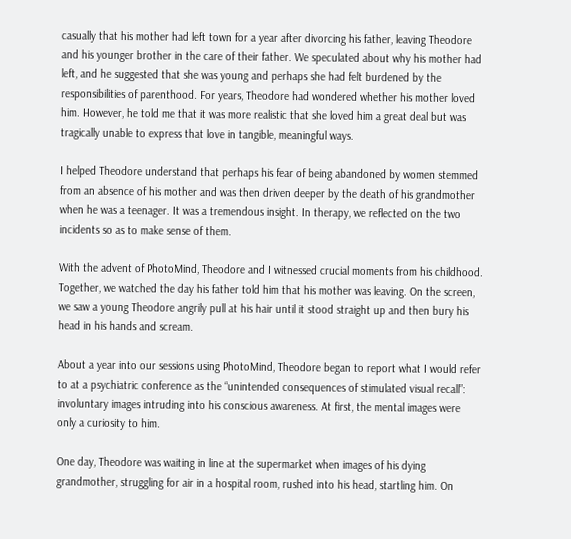casually that his mother had left town for a year after divorcing his father, leaving Theodore and his younger brother in the care of their father. We speculated about why his mother had left, and he suggested that she was young and perhaps she had felt burdened by the responsibilities of parenthood. For years, Theodore had wondered whether his mother loved him. However, he told me that it was more realistic that she loved him a great deal but was tragically unable to express that love in tangible, meaningful ways.

I helped Theodore understand that perhaps his fear of being abandoned by women stemmed from an absence of his mother and was then driven deeper by the death of his grandmother when he was a teenager. It was a tremendous insight. In therapy, we reflected on the two incidents so as to make sense of them.

With the advent of PhotoMind, Theodore and I witnessed crucial moments from his childhood. Together, we watched the day his father told him that his mother was leaving. On the screen, we saw a young Theodore angrily pull at his hair until it stood straight up and then bury his head in his hands and scream.

About a year into our sessions using PhotoMind, Theodore began to report what I would refer to at a psychiatric conference as the “unintended consequences of stimulated visual recall”: involuntary images intruding into his conscious awareness. At first, the mental images were only a curiosity to him.

One day, Theodore was waiting in line at the supermarket when images of his dying grandmother, struggling for air in a hospital room, rushed into his head, startling him. On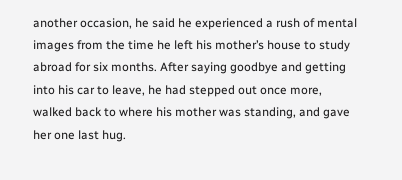another occasion, he said he experienced a rush of mental images from the time he left his mother’s house to study abroad for six months. After saying goodbye and getting into his car to leave, he had stepped out once more, walked back to where his mother was standing, and gave her one last hug.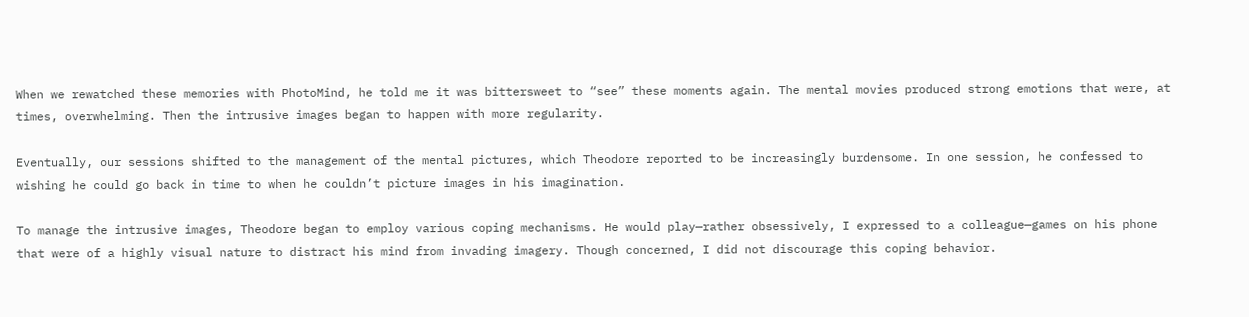When we rewatched these memories with PhotoMind, he told me it was bittersweet to “see” these moments again. The mental movies produced strong emotions that were, at times, overwhelming. Then the intrusive images began to happen with more regularity.

Eventually, our sessions shifted to the management of the mental pictures, which Theodore reported to be increasingly burdensome. In one session, he confessed to wishing he could go back in time to when he couldn’t picture images in his imagination.

To manage the intrusive images, Theodore began to employ various coping mechanisms. He would play—rather obsessively, I expressed to a colleague—games on his phone that were of a highly visual nature to distract his mind from invading imagery. Though concerned, I did not discourage this coping behavior.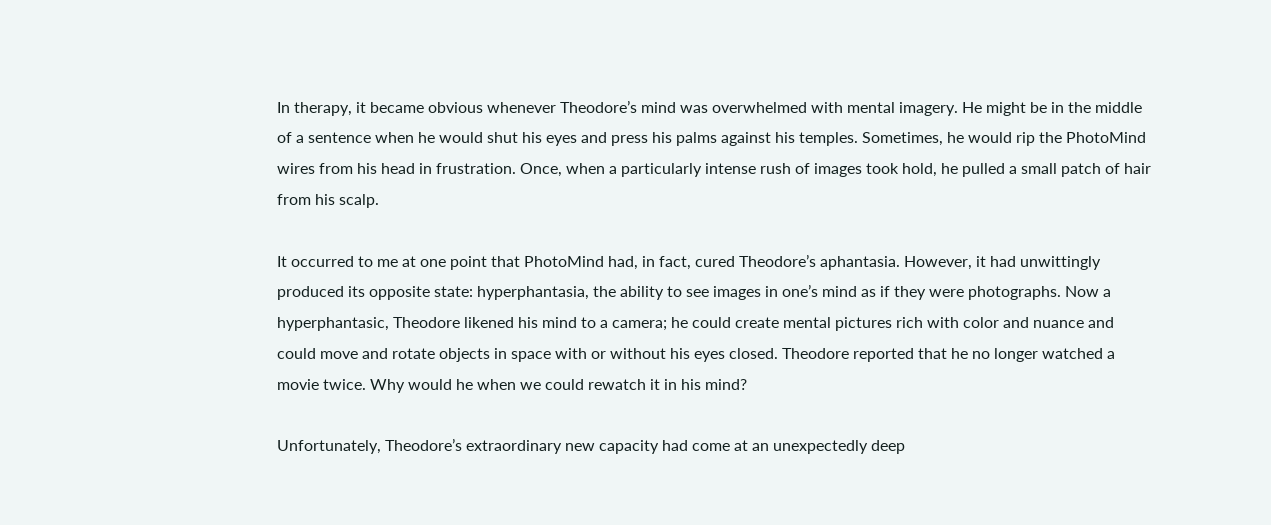In therapy, it became obvious whenever Theodore’s mind was overwhelmed with mental imagery. He might be in the middle of a sentence when he would shut his eyes and press his palms against his temples. Sometimes, he would rip the PhotoMind wires from his head in frustration. Once, when a particularly intense rush of images took hold, he pulled a small patch of hair from his scalp.

It occurred to me at one point that PhotoMind had, in fact, cured Theodore’s aphantasia. However, it had unwittingly produced its opposite state: hyperphantasia, the ability to see images in one’s mind as if they were photographs. Now a hyperphantasic, Theodore likened his mind to a camera; he could create mental pictures rich with color and nuance and could move and rotate objects in space with or without his eyes closed. Theodore reported that he no longer watched a movie twice. Why would he when we could rewatch it in his mind?

Unfortunately, Theodore’s extraordinary new capacity had come at an unexpectedly deep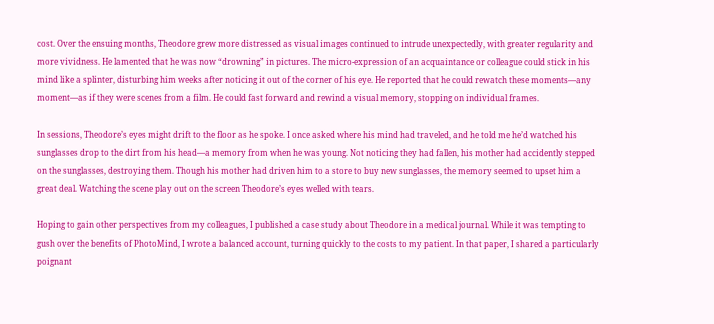cost. Over the ensuing months, Theodore grew more distressed as visual images continued to intrude unexpectedly, with greater regularity and more vividness. He lamented that he was now “drowning” in pictures. The micro-expression of an acquaintance or colleague could stick in his mind like a splinter, disturbing him weeks after noticing it out of the corner of his eye. He reported that he could rewatch these moments—any moment—as if they were scenes from a film. He could fast forward and rewind a visual memory, stopping on individual frames.

In sessions, Theodore’s eyes might drift to the floor as he spoke. I once asked where his mind had traveled, and he told me he’d watched his sunglasses drop to the dirt from his head—a memory from when he was young. Not noticing they had fallen, his mother had accidently stepped on the sunglasses, destroying them. Though his mother had driven him to a store to buy new sunglasses, the memory seemed to upset him a great deal. Watching the scene play out on the screen Theodore’s eyes welled with tears.

Hoping to gain other perspectives from my colleagues, I published a case study about Theodore in a medical journal. While it was tempting to gush over the benefits of PhotoMind, I wrote a balanced account, turning quickly to the costs to my patient. In that paper, I shared a particularly poignant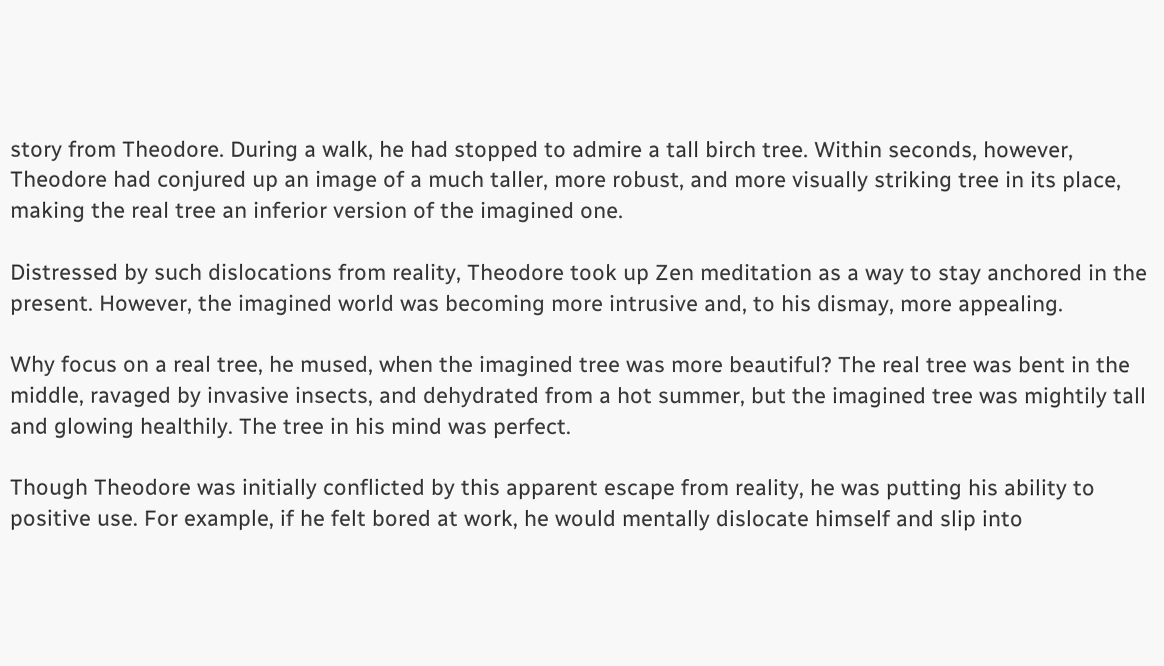story from Theodore. During a walk, he had stopped to admire a tall birch tree. Within seconds, however, Theodore had conjured up an image of a much taller, more robust, and more visually striking tree in its place, making the real tree an inferior version of the imagined one.

Distressed by such dislocations from reality, Theodore took up Zen meditation as a way to stay anchored in the present. However, the imagined world was becoming more intrusive and, to his dismay, more appealing.

Why focus on a real tree, he mused, when the imagined tree was more beautiful? The real tree was bent in the middle, ravaged by invasive insects, and dehydrated from a hot summer, but the imagined tree was mightily tall and glowing healthily. The tree in his mind was perfect.

Though Theodore was initially conflicted by this apparent escape from reality, he was putting his ability to positive use. For example, if he felt bored at work, he would mentally dislocate himself and slip into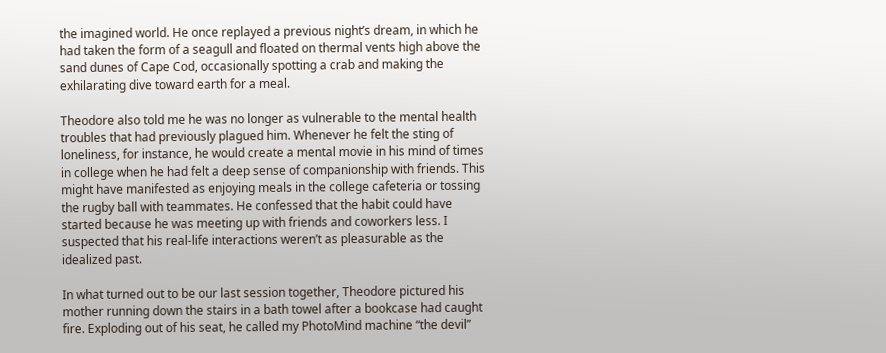the imagined world. He once replayed a previous night’s dream, in which he had taken the form of a seagull and floated on thermal vents high above the sand dunes of Cape Cod, occasionally spotting a crab and making the exhilarating dive toward earth for a meal.

Theodore also told me he was no longer as vulnerable to the mental health troubles that had previously plagued him. Whenever he felt the sting of loneliness, for instance, he would create a mental movie in his mind of times in college when he had felt a deep sense of companionship with friends. This might have manifested as enjoying meals in the college cafeteria or tossing the rugby ball with teammates. He confessed that the habit could have started because he was meeting up with friends and coworkers less. I suspected that his real-life interactions weren’t as pleasurable as the idealized past.

In what turned out to be our last session together, Theodore pictured his mother running down the stairs in a bath towel after a bookcase had caught fire. Exploding out of his seat, he called my PhotoMind machine “the devil”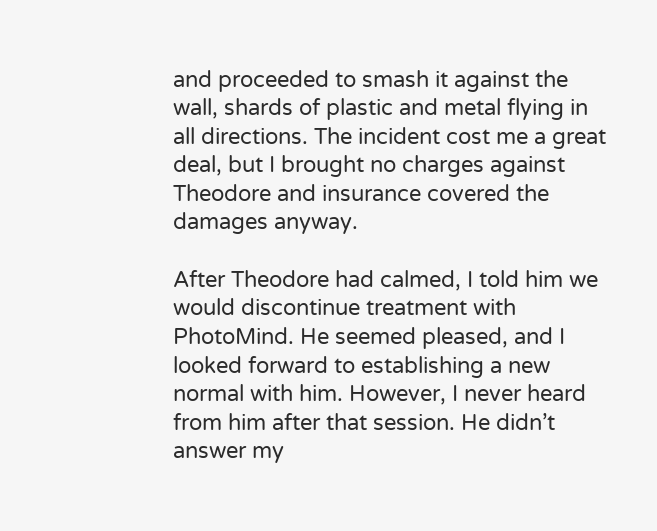and proceeded to smash it against the wall, shards of plastic and metal flying in all directions. The incident cost me a great deal, but I brought no charges against Theodore and insurance covered the damages anyway.

After Theodore had calmed, I told him we would discontinue treatment with PhotoMind. He seemed pleased, and I looked forward to establishing a new normal with him. However, I never heard from him after that session. He didn’t answer my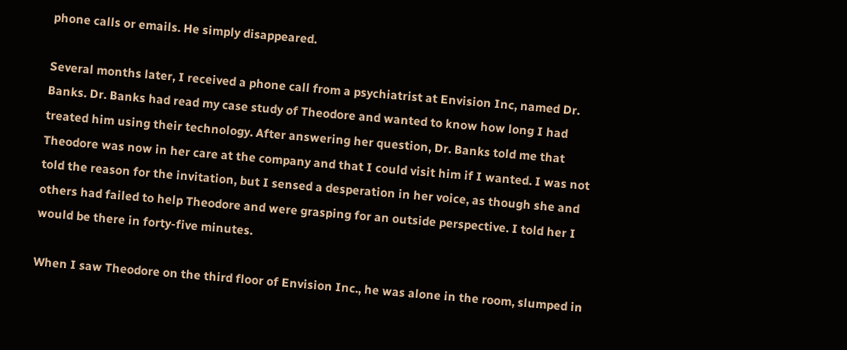phone calls or emails. He simply disappeared.

Several months later, I received a phone call from a psychiatrist at Envision Inc, named Dr. Banks. Dr. Banks had read my case study of Theodore and wanted to know how long I had treated him using their technology. After answering her question, Dr. Banks told me that Theodore was now in her care at the company and that I could visit him if I wanted. I was not told the reason for the invitation, but I sensed a desperation in her voice, as though she and others had failed to help Theodore and were grasping for an outside perspective. I told her I would be there in forty-five minutes.

When I saw Theodore on the third floor of Envision Inc., he was alone in the room, slumped in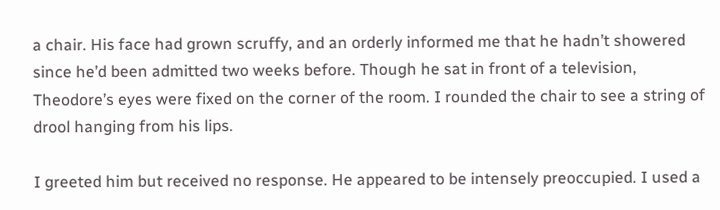a chair. His face had grown scruffy, and an orderly informed me that he hadn’t showered since he’d been admitted two weeks before. Though he sat in front of a television, Theodore’s eyes were fixed on the corner of the room. I rounded the chair to see a string of drool hanging from his lips.

I greeted him but received no response. He appeared to be intensely preoccupied. I used a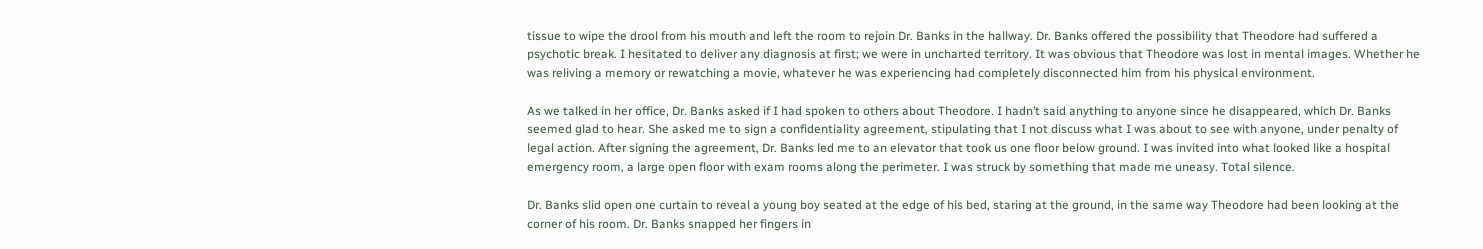tissue to wipe the drool from his mouth and left the room to rejoin Dr. Banks in the hallway. Dr. Banks offered the possibility that Theodore had suffered a psychotic break. I hesitated to deliver any diagnosis at first; we were in uncharted territory. It was obvious that Theodore was lost in mental images. Whether he was reliving a memory or rewatching a movie, whatever he was experiencing had completely disconnected him from his physical environment.

As we talked in her office, Dr. Banks asked if I had spoken to others about Theodore. I hadn’t said anything to anyone since he disappeared, which Dr. Banks seemed glad to hear. She asked me to sign a confidentiality agreement, stipulating that I not discuss what I was about to see with anyone, under penalty of legal action. After signing the agreement, Dr. Banks led me to an elevator that took us one floor below ground. I was invited into what looked like a hospital emergency room, a large open floor with exam rooms along the perimeter. I was struck by something that made me uneasy. Total silence.

Dr. Banks slid open one curtain to reveal a young boy seated at the edge of his bed, staring at the ground, in the same way Theodore had been looking at the corner of his room. Dr. Banks snapped her fingers in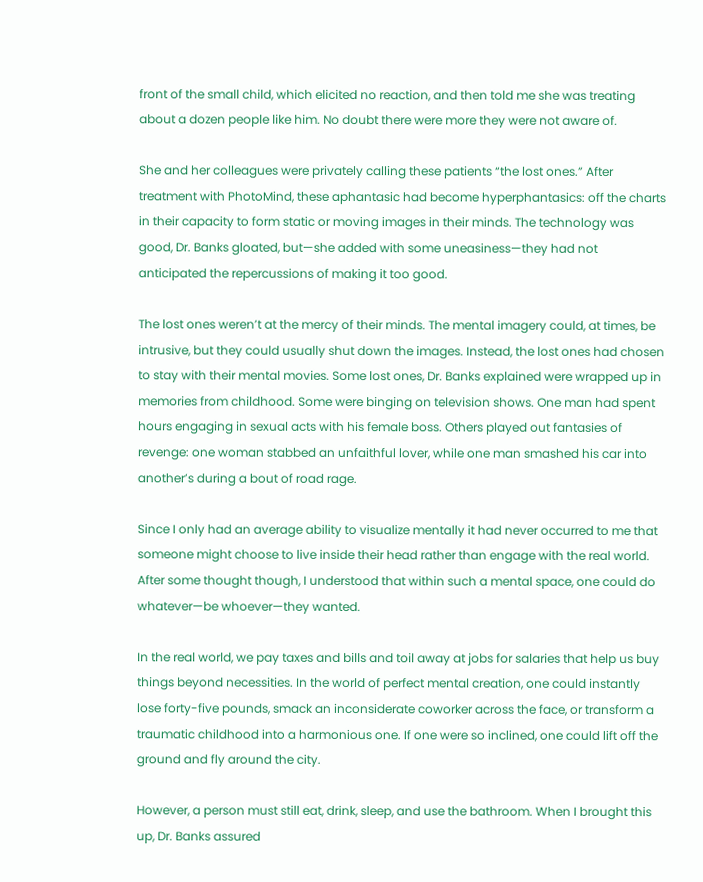front of the small child, which elicited no reaction, and then told me she was treating about a dozen people like him. No doubt there were more they were not aware of.

She and her colleagues were privately calling these patients “the lost ones.” After treatment with PhotoMind, these aphantasic had become hyperphantasics: off the charts in their capacity to form static or moving images in their minds. The technology was good, Dr. Banks gloated, but—she added with some uneasiness—they had not anticipated the repercussions of making it too good.

The lost ones weren’t at the mercy of their minds. The mental imagery could, at times, be intrusive, but they could usually shut down the images. Instead, the lost ones had chosen to stay with their mental movies. Some lost ones, Dr. Banks explained were wrapped up in memories from childhood. Some were binging on television shows. One man had spent hours engaging in sexual acts with his female boss. Others played out fantasies of revenge: one woman stabbed an unfaithful lover, while one man smashed his car into another’s during a bout of road rage.

Since I only had an average ability to visualize mentally it had never occurred to me that someone might choose to live inside their head rather than engage with the real world. After some thought though, I understood that within such a mental space, one could do whatever—be whoever—they wanted.

In the real world, we pay taxes and bills and toil away at jobs for salaries that help us buy things beyond necessities. In the world of perfect mental creation, one could instantly lose forty-five pounds, smack an inconsiderate coworker across the face, or transform a traumatic childhood into a harmonious one. If one were so inclined, one could lift off the ground and fly around the city.

However, a person must still eat, drink, sleep, and use the bathroom. When I brought this up, Dr. Banks assured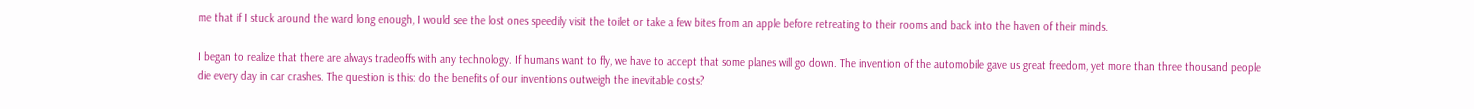me that if I stuck around the ward long enough, I would see the lost ones speedily visit the toilet or take a few bites from an apple before retreating to their rooms and back into the haven of their minds.

I began to realize that there are always tradeoffs with any technology. If humans want to fly, we have to accept that some planes will go down. The invention of the automobile gave us great freedom, yet more than three thousand people die every day in car crashes. The question is this: do the benefits of our inventions outweigh the inevitable costs?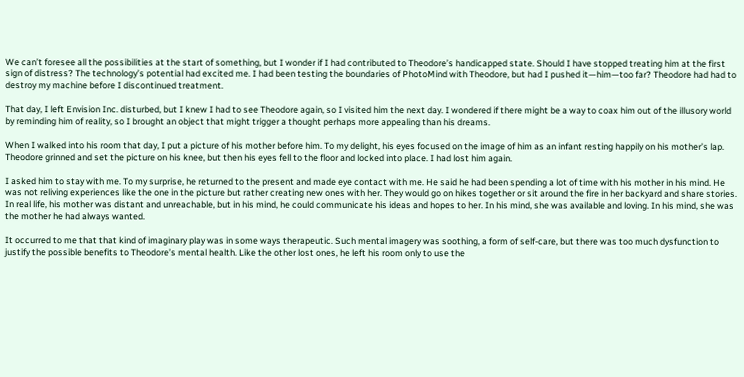We can’t foresee all the possibilities at the start of something, but I wonder if I had contributed to Theodore’s handicapped state. Should I have stopped treating him at the first sign of distress? The technology’s potential had excited me. I had been testing the boundaries of PhotoMind with Theodore, but had I pushed it—him—too far? Theodore had had to destroy my machine before I discontinued treatment.

That day, I left Envision Inc. disturbed, but I knew I had to see Theodore again, so I visited him the next day. I wondered if there might be a way to coax him out of the illusory world by reminding him of reality, so I brought an object that might trigger a thought perhaps more appealing than his dreams.

When I walked into his room that day, I put a picture of his mother before him. To my delight, his eyes focused on the image of him as an infant resting happily on his mother’s lap. Theodore grinned and set the picture on his knee, but then his eyes fell to the floor and locked into place. I had lost him again.

I asked him to stay with me. To my surprise, he returned to the present and made eye contact with me. He said he had been spending a lot of time with his mother in his mind. He was not reliving experiences like the one in the picture but rather creating new ones with her. They would go on hikes together or sit around the fire in her backyard and share stories. In real life, his mother was distant and unreachable, but in his mind, he could communicate his ideas and hopes to her. In his mind, she was available and loving. In his mind, she was the mother he had always wanted.

It occurred to me that that kind of imaginary play was in some ways therapeutic. Such mental imagery was soothing, a form of self-care, but there was too much dysfunction to justify the possible benefits to Theodore’s mental health. Like the other lost ones, he left his room only to use the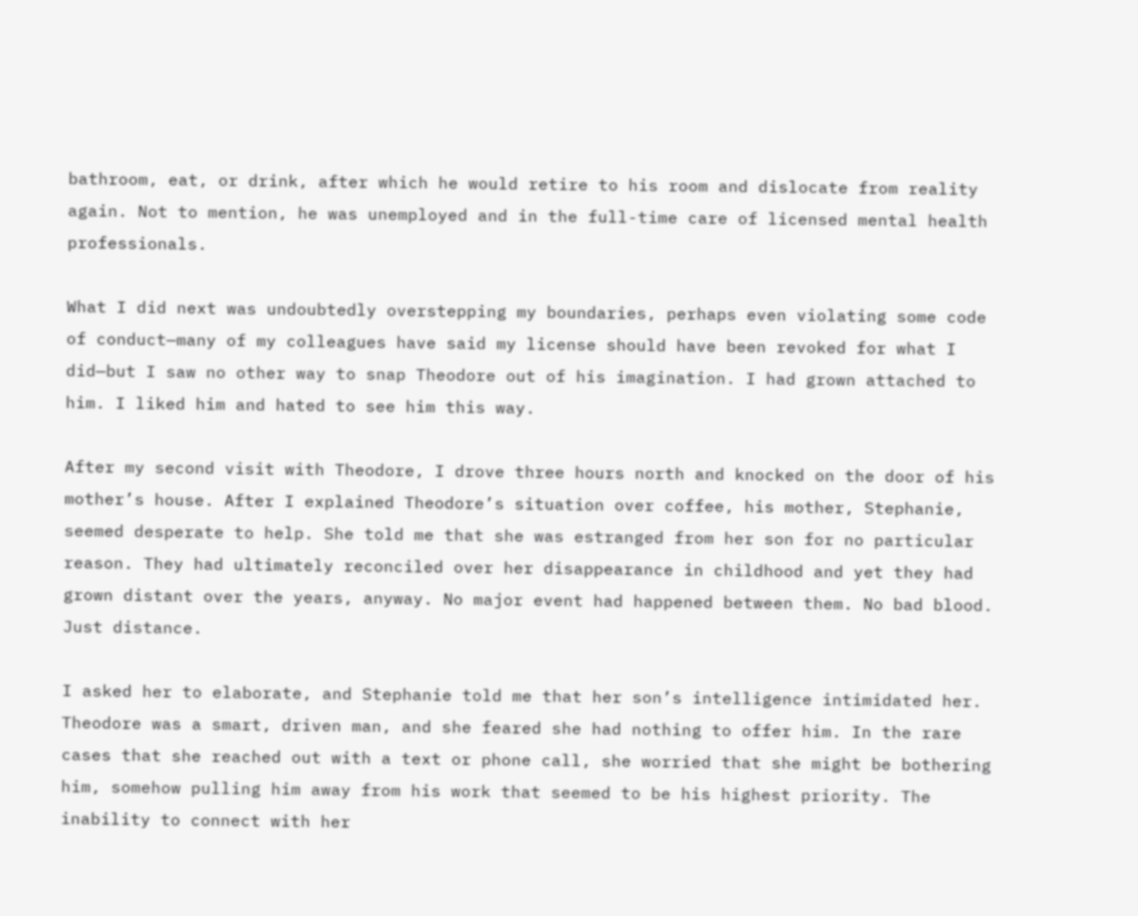bathroom, eat, or drink, after which he would retire to his room and dislocate from reality again. Not to mention, he was unemployed and in the full-time care of licensed mental health professionals.

What I did next was undoubtedly overstepping my boundaries, perhaps even violating some code of conduct—many of my colleagues have said my license should have been revoked for what I did—but I saw no other way to snap Theodore out of his imagination. I had grown attached to him. I liked him and hated to see him this way.

After my second visit with Theodore, I drove three hours north and knocked on the door of his mother’s house. After I explained Theodore’s situation over coffee, his mother, Stephanie, seemed desperate to help. She told me that she was estranged from her son for no particular reason. They had ultimately reconciled over her disappearance in childhood and yet they had grown distant over the years, anyway. No major event had happened between them. No bad blood. Just distance.

I asked her to elaborate, and Stephanie told me that her son’s intelligence intimidated her. Theodore was a smart, driven man, and she feared she had nothing to offer him. In the rare cases that she reached out with a text or phone call, she worried that she might be bothering him, somehow pulling him away from his work that seemed to be his highest priority. The inability to connect with her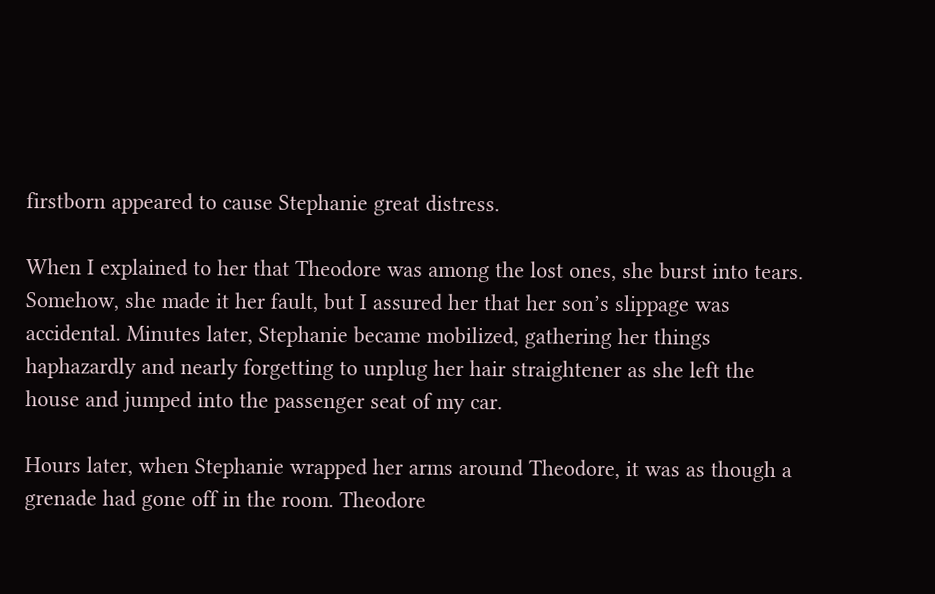firstborn appeared to cause Stephanie great distress.

When I explained to her that Theodore was among the lost ones, she burst into tears. Somehow, she made it her fault, but I assured her that her son’s slippage was accidental. Minutes later, Stephanie became mobilized, gathering her things haphazardly and nearly forgetting to unplug her hair straightener as she left the house and jumped into the passenger seat of my car.

Hours later, when Stephanie wrapped her arms around Theodore, it was as though a grenade had gone off in the room. Theodore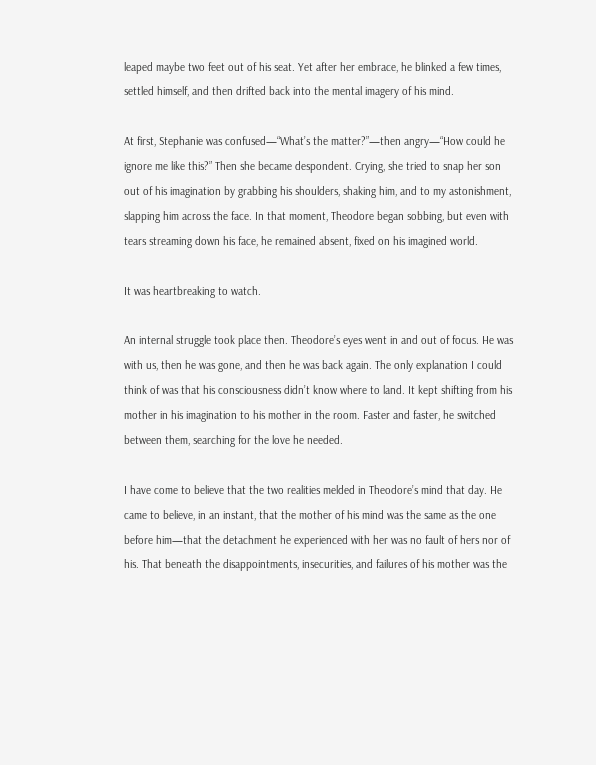leaped maybe two feet out of his seat. Yet after her embrace, he blinked a few times, settled himself, and then drifted back into the mental imagery of his mind.

At first, Stephanie was confused—“What’s the matter?”—then angry—“How could he ignore me like this?” Then she became despondent. Crying, she tried to snap her son out of his imagination by grabbing his shoulders, shaking him, and to my astonishment, slapping him across the face. In that moment, Theodore began sobbing, but even with tears streaming down his face, he remained absent, fixed on his imagined world.

It was heartbreaking to watch.

An internal struggle took place then. Theodore’s eyes went in and out of focus. He was with us, then he was gone, and then he was back again. The only explanation I could think of was that his consciousness didn’t know where to land. It kept shifting from his mother in his imagination to his mother in the room. Faster and faster, he switched between them, searching for the love he needed.

I have come to believe that the two realities melded in Theodore’s mind that day. He came to believe, in an instant, that the mother of his mind was the same as the one before him—that the detachment he experienced with her was no fault of hers nor of his. That beneath the disappointments, insecurities, and failures of his mother was the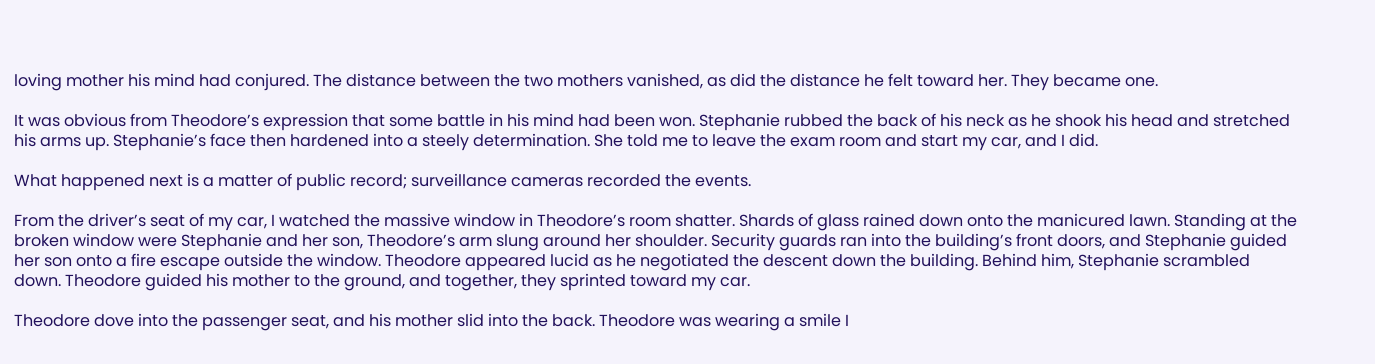loving mother his mind had conjured. The distance between the two mothers vanished, as did the distance he felt toward her. They became one.

It was obvious from Theodore’s expression that some battle in his mind had been won. Stephanie rubbed the back of his neck as he shook his head and stretched his arms up. Stephanie’s face then hardened into a steely determination. She told me to leave the exam room and start my car, and I did.

What happened next is a matter of public record; surveillance cameras recorded the events.

From the driver’s seat of my car, I watched the massive window in Theodore’s room shatter. Shards of glass rained down onto the manicured lawn. Standing at the broken window were Stephanie and her son, Theodore’s arm slung around her shoulder. Security guards ran into the building’s front doors, and Stephanie guided her son onto a fire escape outside the window. Theodore appeared lucid as he negotiated the descent down the building. Behind him, Stephanie scrambled down. Theodore guided his mother to the ground, and together, they sprinted toward my car.

Theodore dove into the passenger seat, and his mother slid into the back. Theodore was wearing a smile I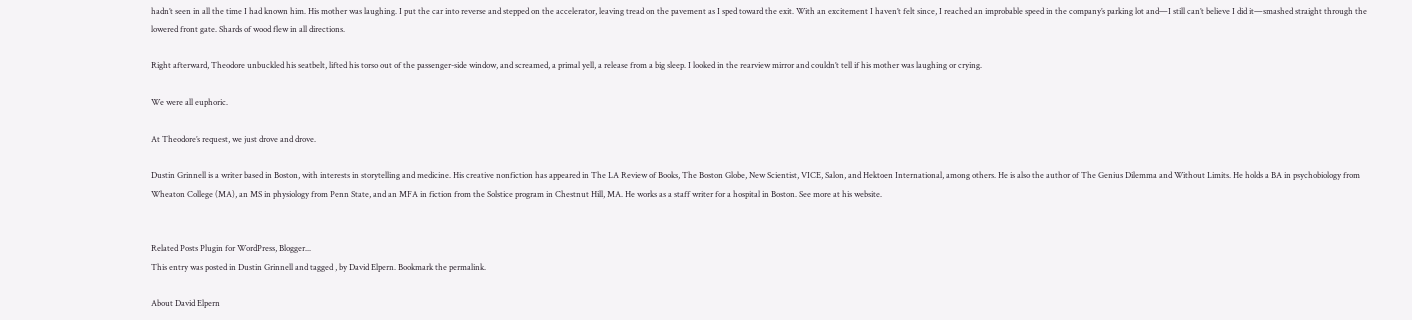hadn’t seen in all the time I had known him. His mother was laughing. I put the car into reverse and stepped on the accelerator, leaving tread on the pavement as I sped toward the exit. With an excitement I haven’t felt since, I reached an improbable speed in the company’s parking lot and—I still can’t believe I did it—smashed straight through the lowered front gate. Shards of wood flew in all directions.

Right afterward, Theodore unbuckled his seatbelt, lifted his torso out of the passenger-side window, and screamed, a primal yell, a release from a big sleep. I looked in the rearview mirror and couldn’t tell if his mother was laughing or crying.

We were all euphoric.

At Theodore’s request, we just drove and drove.

Dustin Grinnell is a writer based in Boston, with interests in storytelling and medicine. His creative nonfiction has appeared in The LA Review of Books, The Boston Globe, New Scientist, VICE, Salon, and Hektoen International, among others. He is also the author of The Genius Dilemma and Without Limits. He holds a BA in psychobiology from Wheaton College (MA), an MS in physiology from Penn State, and an MFA in fiction from the Solstice program in Chestnut Hill, MA. He works as a staff writer for a hospital in Boston. See more at his website.


Related Posts Plugin for WordPress, Blogger...
This entry was posted in Dustin Grinnell and tagged , by David Elpern. Bookmark the permalink.

About David Elpern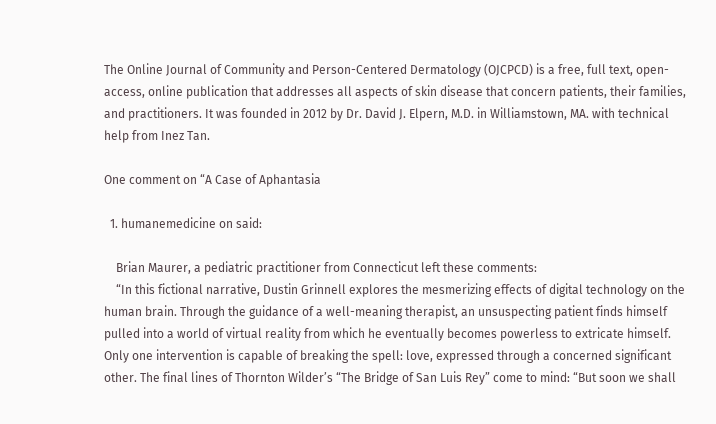The Online Journal of Community and Person-Centered Dermatology (OJCPCD) is a free, full text, open-access, online publication that addresses all aspects of skin disease that concern patients, their families, and practitioners. It was founded in 2012 by Dr. David J. Elpern, M.D. in Williamstown, MA. with technical help from Inez Tan.

One comment on “A Case of Aphantasia

  1. humanemedicine on said:

    Brian Maurer, a pediatric practitioner from Connecticut left these comments:
    “In this fictional narrative, Dustin Grinnell explores the mesmerizing effects of digital technology on the human brain. Through the guidance of a well-meaning therapist, an unsuspecting patient finds himself pulled into a world of virtual reality from which he eventually becomes powerless to extricate himself. Only one intervention is capable of breaking the spell: love, expressed through a concerned significant other. The final lines of Thornton Wilder’s “The Bridge of San Luis Rey” come to mind: “But soon we shall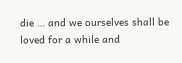die … and we ourselves shall be loved for a while and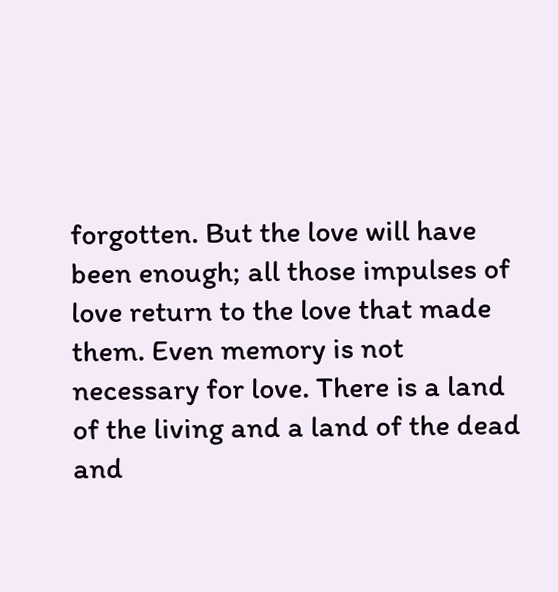forgotten. But the love will have been enough; all those impulses of love return to the love that made them. Even memory is not necessary for love. There is a land of the living and a land of the dead and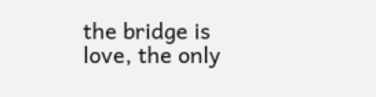the bridge is love, the only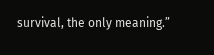survival, the only meaning.”